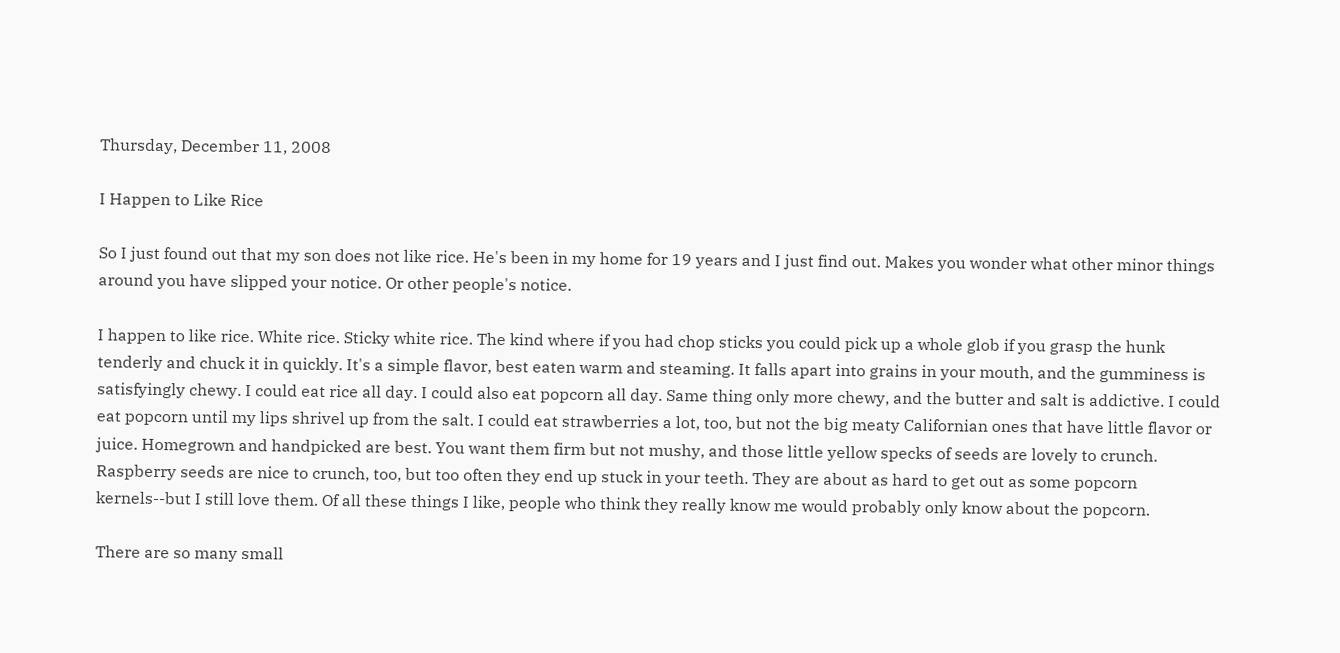Thursday, December 11, 2008

I Happen to Like Rice

So I just found out that my son does not like rice. He's been in my home for 19 years and I just find out. Makes you wonder what other minor things around you have slipped your notice. Or other people's notice.

I happen to like rice. White rice. Sticky white rice. The kind where if you had chop sticks you could pick up a whole glob if you grasp the hunk tenderly and chuck it in quickly. It's a simple flavor, best eaten warm and steaming. It falls apart into grains in your mouth, and the gumminess is satisfyingly chewy. I could eat rice all day. I could also eat popcorn all day. Same thing only more chewy, and the butter and salt is addictive. I could eat popcorn until my lips shrivel up from the salt. I could eat strawberries a lot, too, but not the big meaty Californian ones that have little flavor or juice. Homegrown and handpicked are best. You want them firm but not mushy, and those little yellow specks of seeds are lovely to crunch. Raspberry seeds are nice to crunch, too, but too often they end up stuck in your teeth. They are about as hard to get out as some popcorn kernels--but I still love them. Of all these things I like, people who think they really know me would probably only know about the popcorn.

There are so many small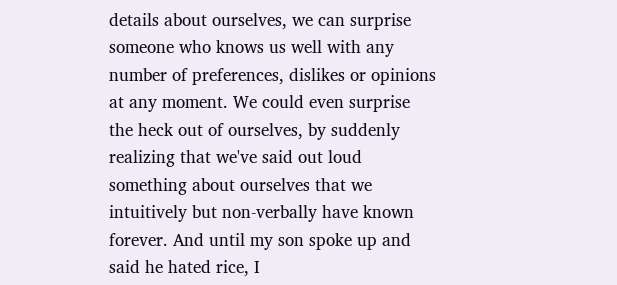details about ourselves, we can surprise someone who knows us well with any number of preferences, dislikes or opinions at any moment. We could even surprise the heck out of ourselves, by suddenly realizing that we've said out loud something about ourselves that we intuitively but non-verbally have known forever. And until my son spoke up and said he hated rice, I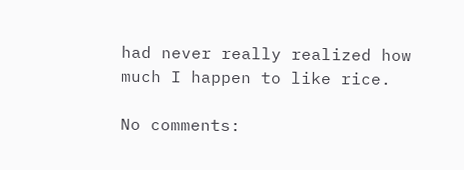had never really realized how much I happen to like rice.

No comments: